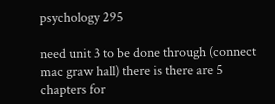psychology 295

need unit 3 to be done through (connect mac graw hall) there is there are 5 chapters for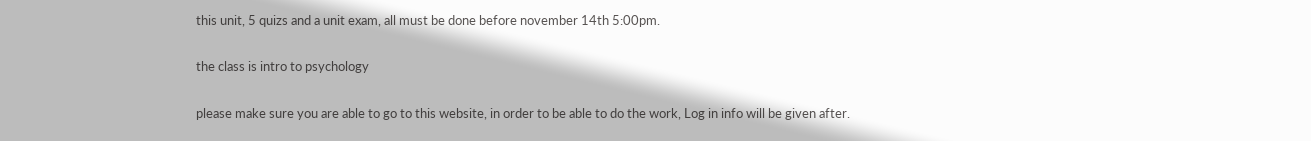this unit, 5 quizs and a unit exam, all must be done before november 14th 5:00pm.

the class is intro to psychology

please make sure you are able to go to this website, in order to be able to do the work, Log in info will be given after.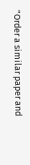"Order a similar paper and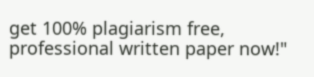get 100% plagiarism free, professional written paper now!"